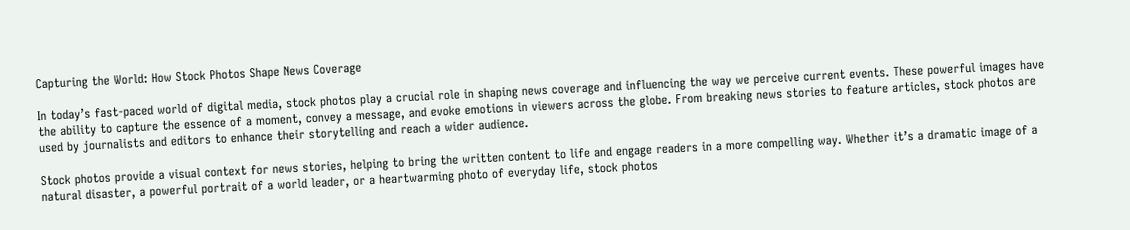Capturing the World: How Stock Photos Shape News Coverage

In today’s fast-paced world of digital media, stock photos play a crucial role in shaping news coverage and influencing the way we perceive current events. These powerful images have the ability to capture the essence of a moment, convey a message, and evoke emotions in viewers across the globe. From breaking news stories to feature articles, stock photos are used by journalists and editors to enhance their storytelling and reach a wider audience.

Stock photos provide a visual context for news stories, helping to bring the written content to life and engage readers in a more compelling way. Whether it’s a dramatic image of a natural disaster, a powerful portrait of a world leader, or a heartwarming photo of everyday life, stock photos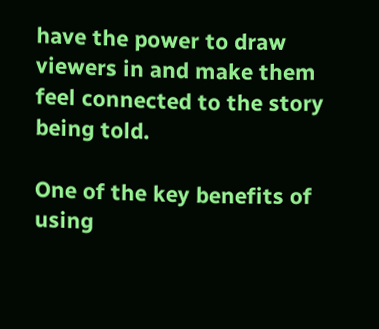have the power to draw viewers in and make them feel connected to the story being told.

One of the key benefits of using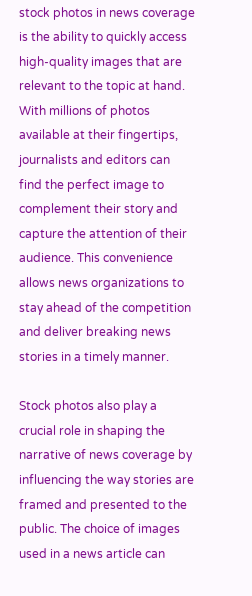stock photos in news coverage is the ability to quickly access high-quality images that are relevant to the topic at hand. With millions of photos available at their fingertips, journalists and editors can find the perfect image to complement their story and capture the attention of their audience. This convenience allows news organizations to stay ahead of the competition and deliver breaking news stories in a timely manner.

Stock photos also play a crucial role in shaping the narrative of news coverage by influencing the way stories are framed and presented to the public. The choice of images used in a news article can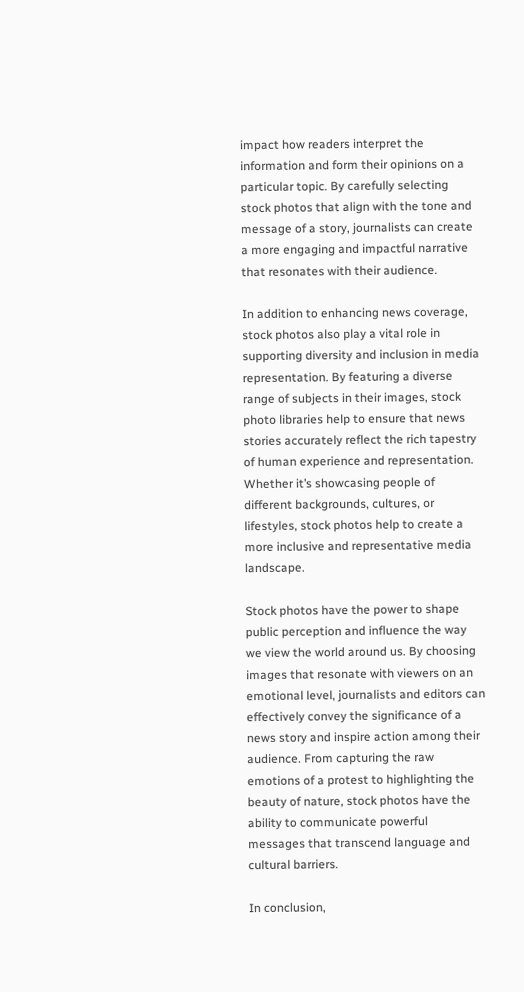impact how readers interpret the information and form their opinions on a particular topic. By carefully selecting stock photos that align with the tone and message of a story, journalists can create a more engaging and impactful narrative that resonates with their audience.

In addition to enhancing news coverage, stock photos also play a vital role in supporting diversity and inclusion in media representation. By featuring a diverse range of subjects in their images, stock photo libraries help to ensure that news stories accurately reflect the rich tapestry of human experience and representation. Whether it’s showcasing people of different backgrounds, cultures, or lifestyles, stock photos help to create a more inclusive and representative media landscape.

Stock photos have the power to shape public perception and influence the way we view the world around us. By choosing images that resonate with viewers on an emotional level, journalists and editors can effectively convey the significance of a news story and inspire action among their audience. From capturing the raw emotions of a protest to highlighting the beauty of nature, stock photos have the ability to communicate powerful messages that transcend language and cultural barriers.

In conclusion,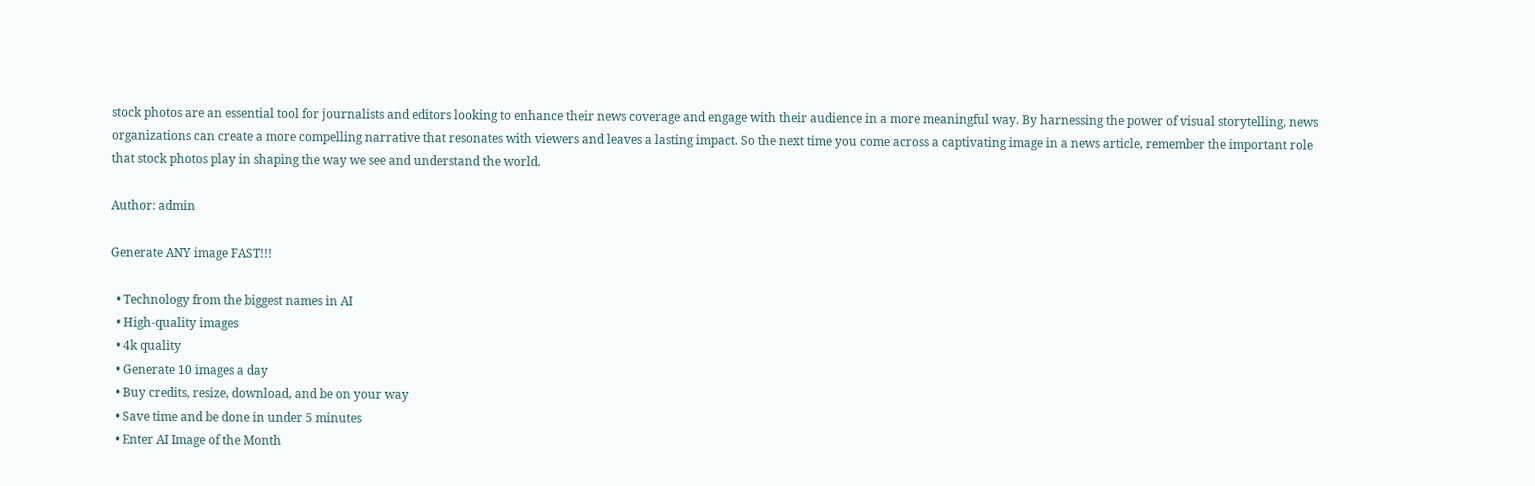stock photos are an essential tool for journalists and editors looking to enhance their news coverage and engage with their audience in a more meaningful way. By harnessing the power of visual storytelling, news organizations can create a more compelling narrative that resonates with viewers and leaves a lasting impact. So the next time you come across a captivating image in a news article, remember the important role that stock photos play in shaping the way we see and understand the world.

Author: admin

Generate ANY image FAST!!!

  • Technology from the biggest names in AI
  • High-quality images
  • 4k quality
  • Generate 10 images a day
  • Buy credits, resize, download, and be on your way
  • Save time and be done in under 5 minutes
  • Enter AI Image of the Month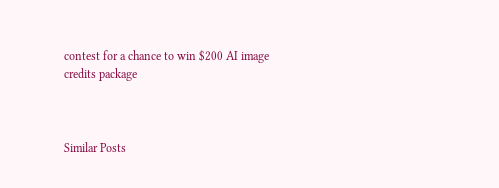contest for a chance to win $200 AI image credits package



Similar Posts